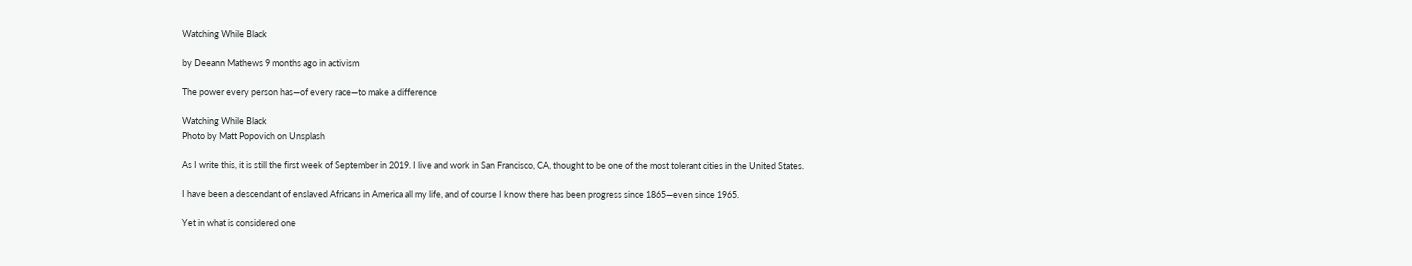Watching While Black

by Deeann Mathews 9 months ago in activism

The power every person has—of every race—to make a difference

Watching While Black
Photo by Matt Popovich on Unsplash

As I write this, it is still the first week of September in 2019. I live and work in San Francisco, CA, thought to be one of the most tolerant cities in the United States.

I have been a descendant of enslaved Africans in America all my life, and of course I know there has been progress since 1865—even since 1965.

Yet in what is considered one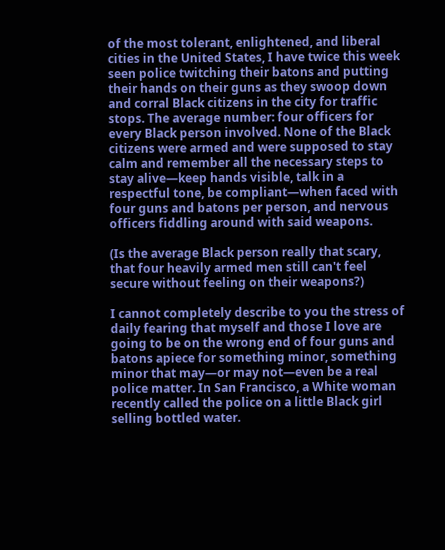of the most tolerant, enlightened, and liberal cities in the United States, I have twice this week seen police twitching their batons and putting their hands on their guns as they swoop down and corral Black citizens in the city for traffic stops. The average number: four officers for every Black person involved. None of the Black citizens were armed and were supposed to stay calm and remember all the necessary steps to stay alive—keep hands visible, talk in a respectful tone, be compliant—when faced with four guns and batons per person, and nervous officers fiddling around with said weapons.

(Is the average Black person really that scary, that four heavily armed men still can't feel secure without feeling on their weapons?)

I cannot completely describe to you the stress of daily fearing that myself and those I love are going to be on the wrong end of four guns and batons apiece for something minor, something minor that may—or may not—even be a real police matter. In San Francisco, a White woman recently called the police on a little Black girl selling bottled water.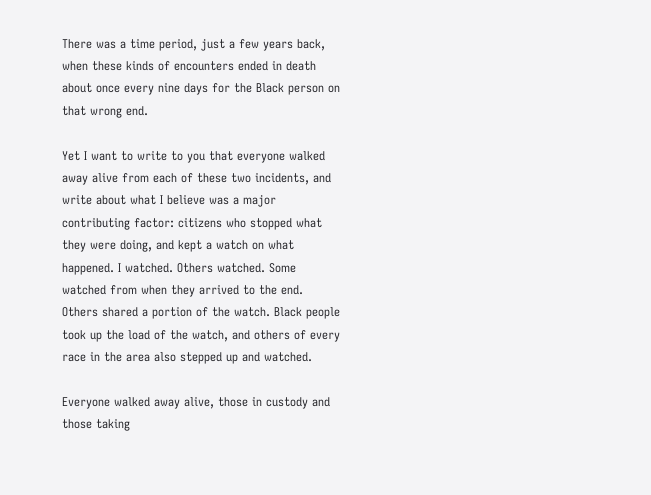There was a time period, just a few years back, when these kinds of encounters ended in death about once every nine days for the Black person on that wrong end.

Yet I want to write to you that everyone walked away alive from each of these two incidents, and write about what I believe was a major contributing factor: citizens who stopped what they were doing, and kept a watch on what happened. I watched. Others watched. Some watched from when they arrived to the end. Others shared a portion of the watch. Black people took up the load of the watch, and others of every race in the area also stepped up and watched.

Everyone walked away alive, those in custody and those taking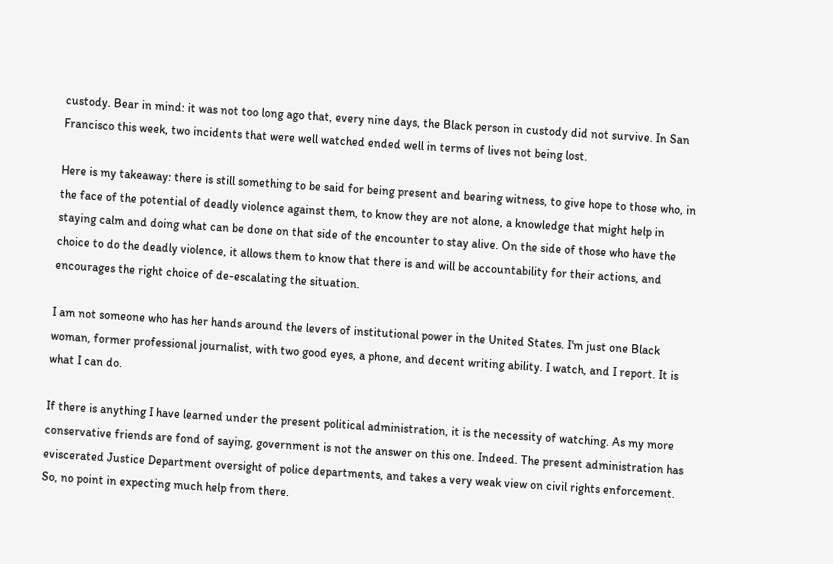custody. Bear in mind: it was not too long ago that, every nine days, the Black person in custody did not survive. In San Francisco this week, two incidents that were well watched ended well in terms of lives not being lost.

Here is my takeaway: there is still something to be said for being present and bearing witness, to give hope to those who, in the face of the potential of deadly violence against them, to know they are not alone, a knowledge that might help in staying calm and doing what can be done on that side of the encounter to stay alive. On the side of those who have the choice to do the deadly violence, it allows them to know that there is and will be accountability for their actions, and encourages the right choice of de-escalating the situation.

I am not someone who has her hands around the levers of institutional power in the United States. I'm just one Black woman, former professional journalist, with two good eyes, a phone, and decent writing ability. I watch, and I report. It is what I can do.

If there is anything I have learned under the present political administration, it is the necessity of watching. As my more conservative friends are fond of saying, government is not the answer on this one. Indeed. The present administration has eviscerated Justice Department oversight of police departments, and takes a very weak view on civil rights enforcement. So, no point in expecting much help from there.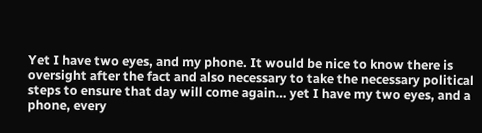Yet I have two eyes, and my phone. It would be nice to know there is oversight after the fact and also necessary to take the necessary political steps to ensure that day will come again… yet I have my two eyes, and a phone, every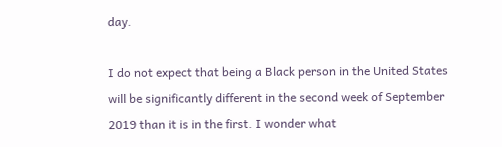day.

I do not expect that being a Black person in the United States will be significantly different in the second week of September 2019 than it is in the first. I wonder what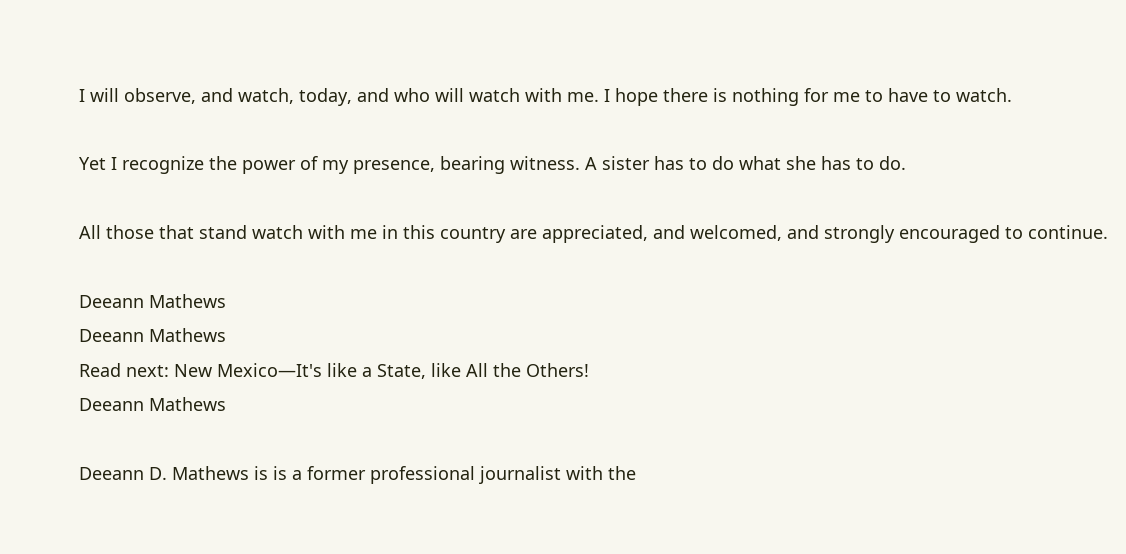I will observe, and watch, today, and who will watch with me. I hope there is nothing for me to have to watch.

Yet I recognize the power of my presence, bearing witness. A sister has to do what she has to do.

All those that stand watch with me in this country are appreciated, and welcomed, and strongly encouraged to continue.

Deeann Mathews
Deeann Mathews
Read next: New Mexico—It's like a State, like All the Others!
Deeann Mathews

Deeann D. Mathews is is a former professional journalist with the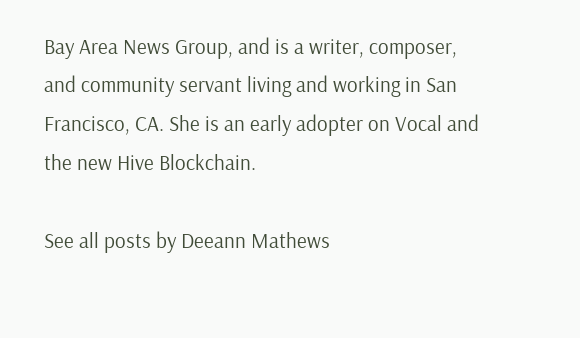Bay Area News Group, and is a writer, composer, and community servant living and working in San Francisco, CA. She is an early adopter on Vocal and the new Hive Blockchain.

See all posts by Deeann Mathews